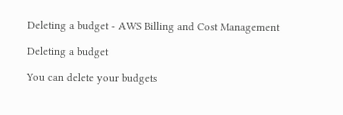Deleting a budget - AWS Billing and Cost Management

Deleting a budget

You can delete your budgets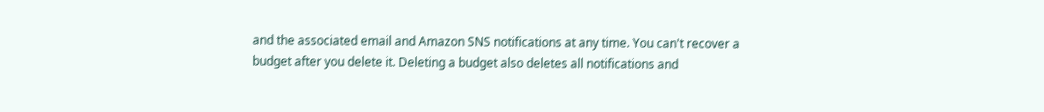and the associated email and Amazon SNS notifications at any time. You can't recover a budget after you delete it. Deleting a budget also deletes all notifications and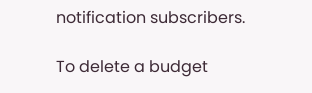notification subscribers.

To delete a budget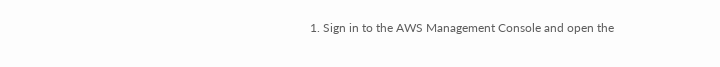1. Sign in to the AWS Management Console and open the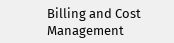Billing and Cost Management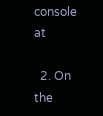console at

  2. On the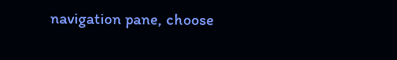navigation pane, choose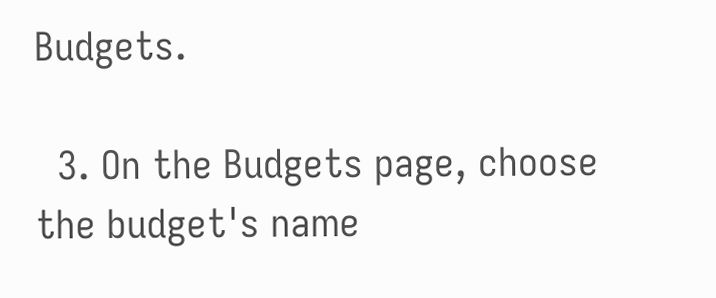Budgets.

  3. On the Budgets page, choose the budget's name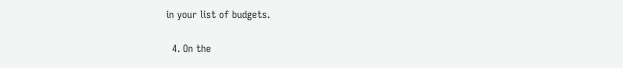in your list of budgets.

  4. On the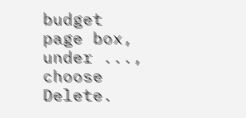budget page box, under ..., choose Delete.